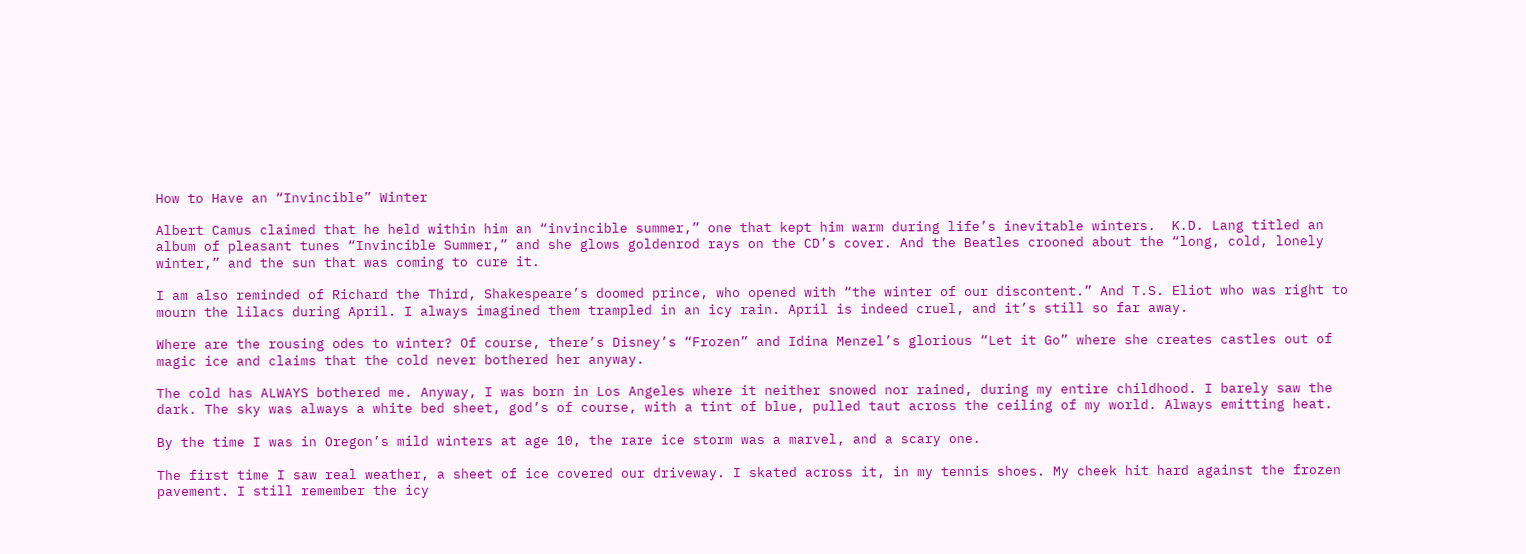How to Have an “Invincible” Winter

Albert Camus claimed that he held within him an “invincible summer,” one that kept him warm during life’s inevitable winters.  K.D. Lang titled an album of pleasant tunes “Invincible Summer,” and she glows goldenrod rays on the CD’s cover. And the Beatles crooned about the “long, cold, lonely winter,” and the sun that was coming to cure it.

I am also reminded of Richard the Third, Shakespeare’s doomed prince, who opened with “the winter of our discontent.” And T.S. Eliot who was right to mourn the lilacs during April. I always imagined them trampled in an icy rain. April is indeed cruel, and it’s still so far away.

Where are the rousing odes to winter? Of course, there’s Disney’s “Frozen” and Idina Menzel’s glorious “Let it Go” where she creates castles out of magic ice and claims that the cold never bothered her anyway.

The cold has ALWAYS bothered me. Anyway, I was born in Los Angeles where it neither snowed nor rained, during my entire childhood. I barely saw the dark. The sky was always a white bed sheet, god’s of course, with a tint of blue, pulled taut across the ceiling of my world. Always emitting heat.

By the time I was in Oregon’s mild winters at age 10, the rare ice storm was a marvel, and a scary one.

The first time I saw real weather, a sheet of ice covered our driveway. I skated across it, in my tennis shoes. My cheek hit hard against the frozen pavement. I still remember the icy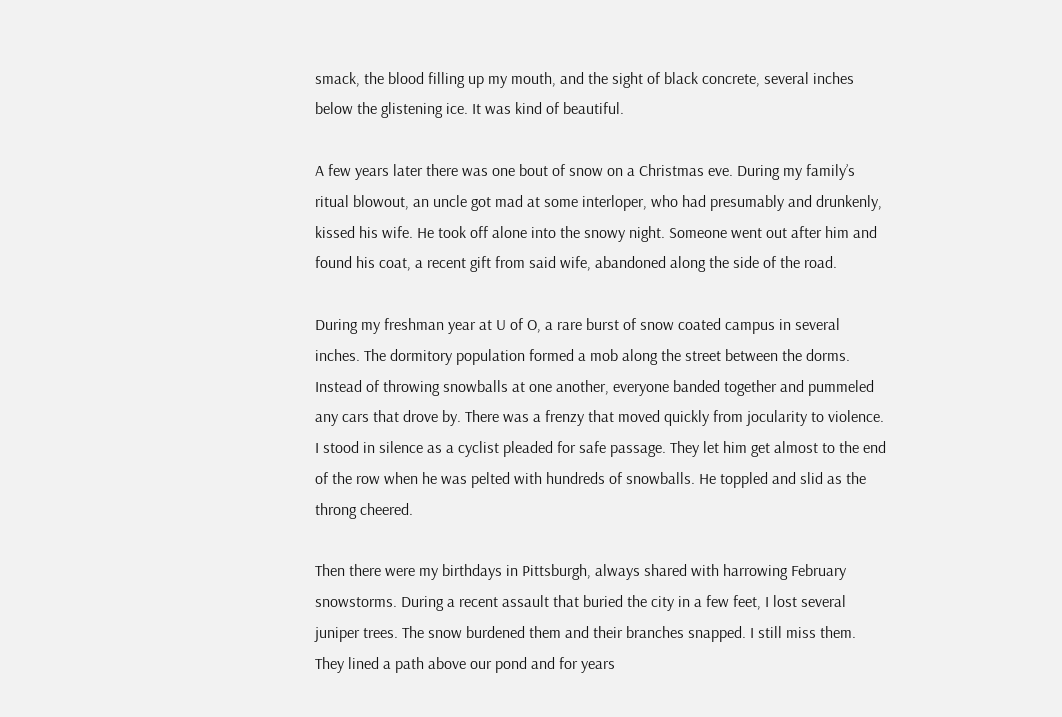smack, the blood filling up my mouth, and the sight of black concrete, several inches below the glistening ice. It was kind of beautiful.

A few years later there was one bout of snow on a Christmas eve. During my family’s ritual blowout, an uncle got mad at some interloper, who had presumably and drunkenly, kissed his wife. He took off alone into the snowy night. Someone went out after him and found his coat, a recent gift from said wife, abandoned along the side of the road.

During my freshman year at U of O, a rare burst of snow coated campus in several inches. The dormitory population formed a mob along the street between the dorms. Instead of throwing snowballs at one another, everyone banded together and pummeled any cars that drove by. There was a frenzy that moved quickly from jocularity to violence. I stood in silence as a cyclist pleaded for safe passage. They let him get almost to the end of the row when he was pelted with hundreds of snowballs. He toppled and slid as the throng cheered.

Then there were my birthdays in Pittsburgh, always shared with harrowing February snowstorms. During a recent assault that buried the city in a few feet, I lost several juniper trees. The snow burdened them and their branches snapped. I still miss them. They lined a path above our pond and for years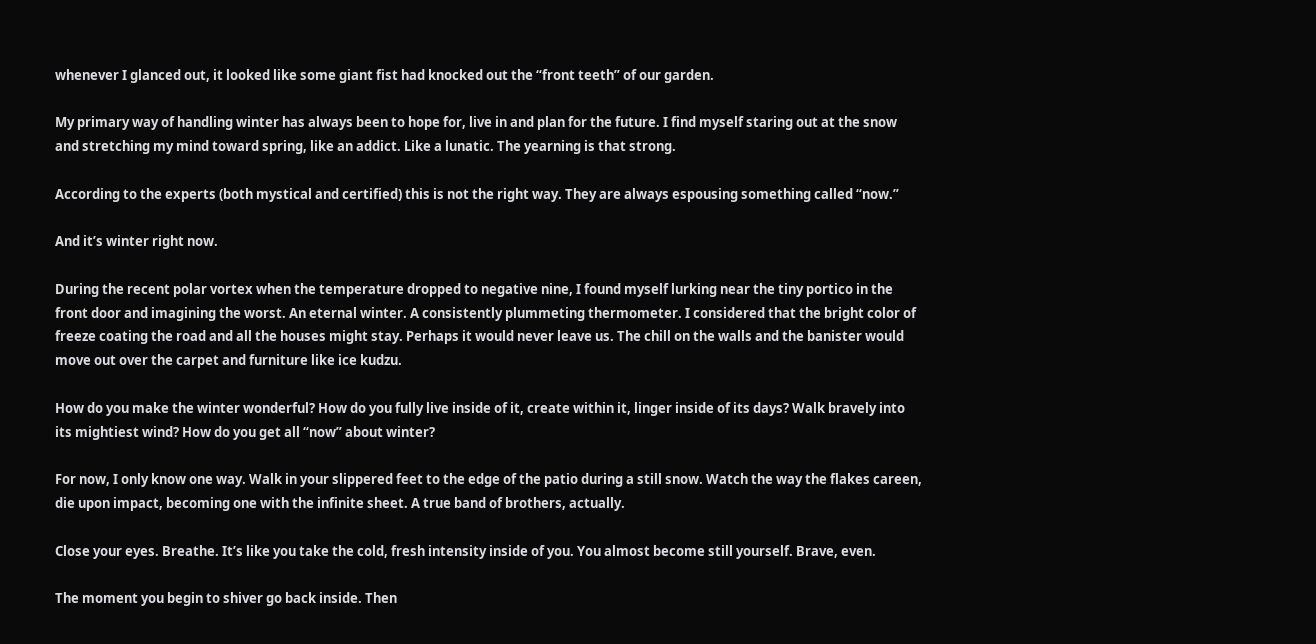whenever I glanced out, it looked like some giant fist had knocked out the “front teeth” of our garden.

My primary way of handling winter has always been to hope for, live in and plan for the future. I find myself staring out at the snow and stretching my mind toward spring, like an addict. Like a lunatic. The yearning is that strong.

According to the experts (both mystical and certified) this is not the right way. They are always espousing something called “now.”

And it’s winter right now.

During the recent polar vortex when the temperature dropped to negative nine, I found myself lurking near the tiny portico in the front door and imagining the worst. An eternal winter. A consistently plummeting thermometer. I considered that the bright color of freeze coating the road and all the houses might stay. Perhaps it would never leave us. The chill on the walls and the banister would move out over the carpet and furniture like ice kudzu.

How do you make the winter wonderful? How do you fully live inside of it, create within it, linger inside of its days? Walk bravely into its mightiest wind? How do you get all “now” about winter?

For now, I only know one way. Walk in your slippered feet to the edge of the patio during a still snow. Watch the way the flakes careen, die upon impact, becoming one with the infinite sheet. A true band of brothers, actually.

Close your eyes. Breathe. It’s like you take the cold, fresh intensity inside of you. You almost become still yourself. Brave, even.

The moment you begin to shiver go back inside. Then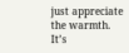just appreciate the warmth. It’s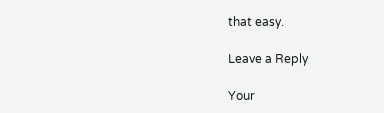that easy.

Leave a Reply

Your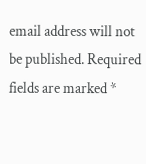email address will not be published. Required fields are marked *